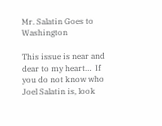Mr. Salatin Goes to Washington

This issue is near and dear to my heart…  If you do not know who Joel Salatin is, look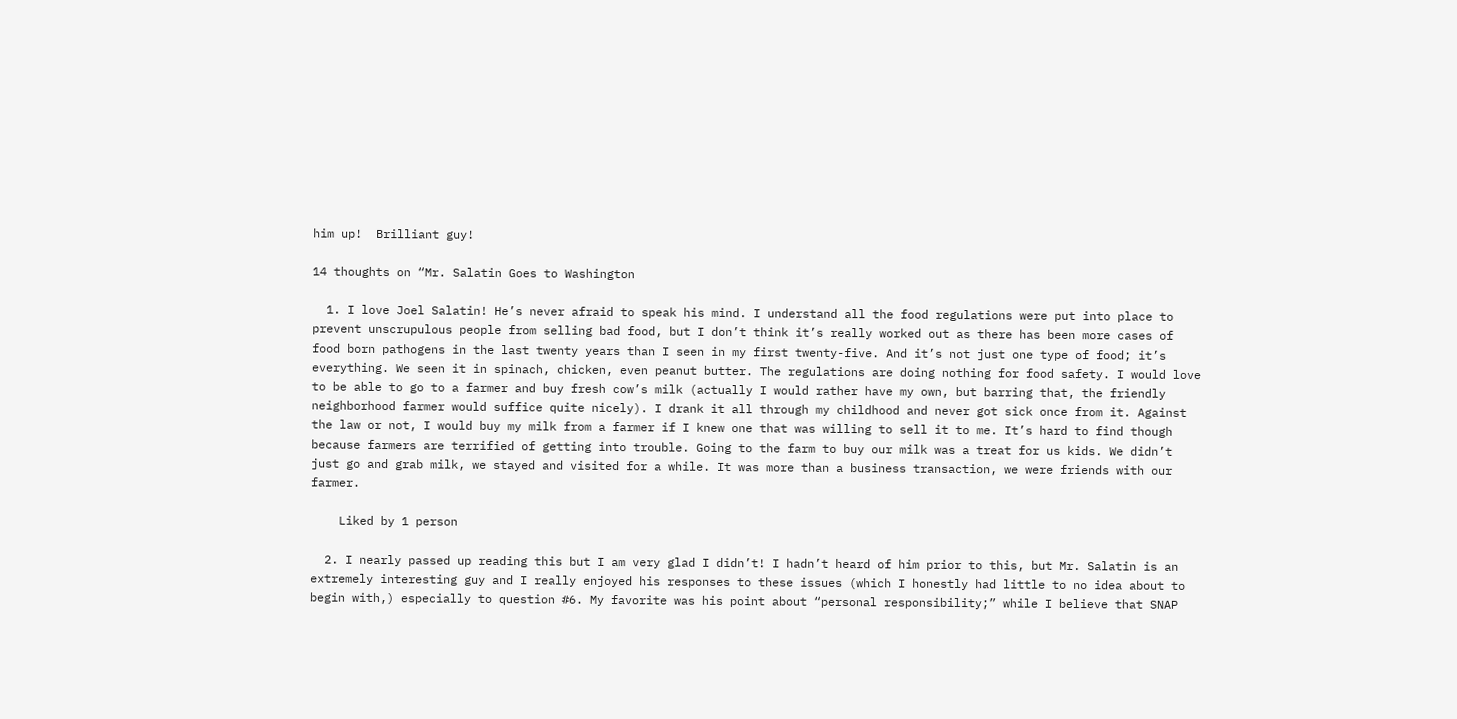him up!  Brilliant guy!

14 thoughts on “Mr. Salatin Goes to Washington

  1. I love Joel Salatin! He’s never afraid to speak his mind. I understand all the food regulations were put into place to prevent unscrupulous people from selling bad food, but I don’t think it’s really worked out as there has been more cases of food born pathogens in the last twenty years than I seen in my first twenty-five. And it’s not just one type of food; it’s everything. We seen it in spinach, chicken, even peanut butter. The regulations are doing nothing for food safety. I would love to be able to go to a farmer and buy fresh cow’s milk (actually I would rather have my own, but barring that, the friendly neighborhood farmer would suffice quite nicely). I drank it all through my childhood and never got sick once from it. Against the law or not, I would buy my milk from a farmer if I knew one that was willing to sell it to me. It’s hard to find though because farmers are terrified of getting into trouble. Going to the farm to buy our milk was a treat for us kids. We didn’t just go and grab milk, we stayed and visited for a while. It was more than a business transaction, we were friends with our farmer.

    Liked by 1 person

  2. I nearly passed up reading this but I am very glad I didn’t! I hadn’t heard of him prior to this, but Mr. Salatin is an extremely interesting guy and I really enjoyed his responses to these issues (which I honestly had little to no idea about to begin with,) especially to question #6. My favorite was his point about “personal responsibility;” while I believe that SNAP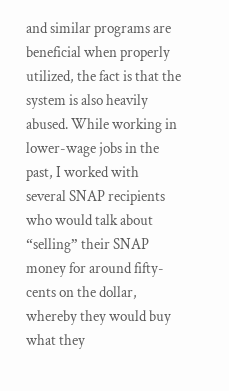and similar programs are beneficial when properly utilized, the fact is that the system is also heavily abused. While working in lower-wage jobs in the past, I worked with several SNAP recipients who would talk about “selling” their SNAP money for around fifty-cents on the dollar, whereby they would buy what they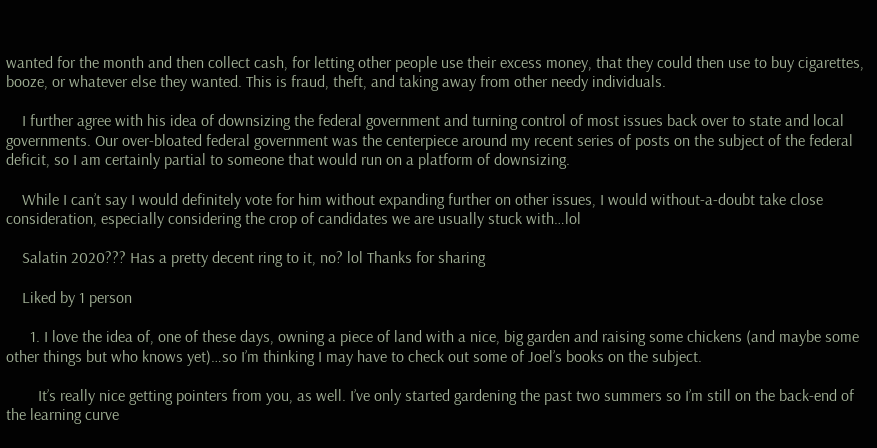wanted for the month and then collect cash, for letting other people use their excess money, that they could then use to buy cigarettes, booze, or whatever else they wanted. This is fraud, theft, and taking away from other needy individuals.

    I further agree with his idea of downsizing the federal government and turning control of most issues back over to state and local governments. Our over-bloated federal government was the centerpiece around my recent series of posts on the subject of the federal deficit, so I am certainly partial to someone that would run on a platform of downsizing.

    While I can’t say I would definitely vote for him without expanding further on other issues, I would without-a-doubt take close consideration, especially considering the crop of candidates we are usually stuck with…lol

    Salatin 2020??? Has a pretty decent ring to it, no? lol Thanks for sharing

    Liked by 1 person

      1. I love the idea of, one of these days, owning a piece of land with a nice, big garden and raising some chickens (and maybe some other things but who knows yet)…so I’m thinking I may have to check out some of Joel’s books on the subject.

        It’s really nice getting pointers from you, as well. I’ve only started gardening the past two summers so I’m still on the back-end of the learning curve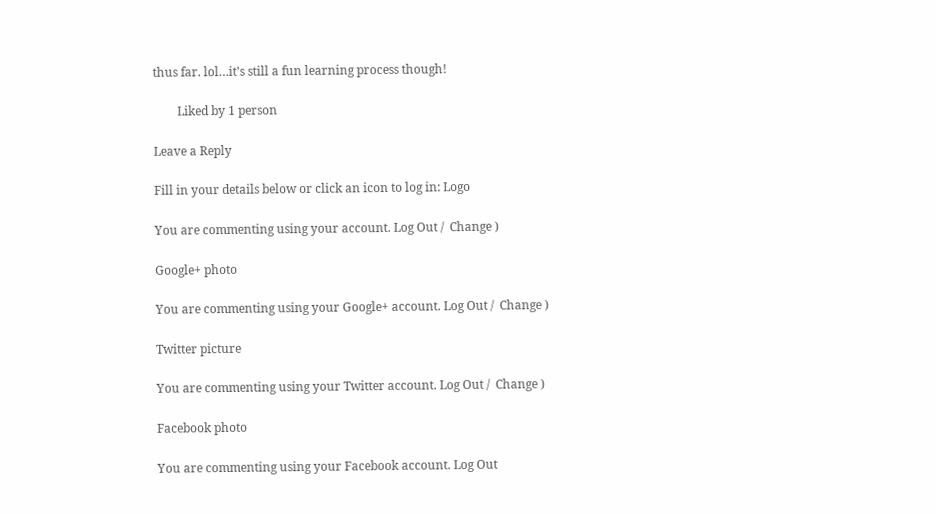thus far. lol…it’s still a fun learning process though!

        Liked by 1 person

Leave a Reply

Fill in your details below or click an icon to log in: Logo

You are commenting using your account. Log Out /  Change )

Google+ photo

You are commenting using your Google+ account. Log Out /  Change )

Twitter picture

You are commenting using your Twitter account. Log Out /  Change )

Facebook photo

You are commenting using your Facebook account. Log Out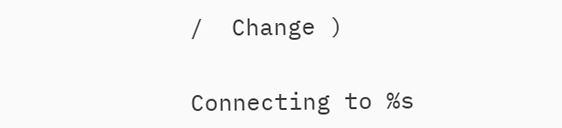/  Change )


Connecting to %s